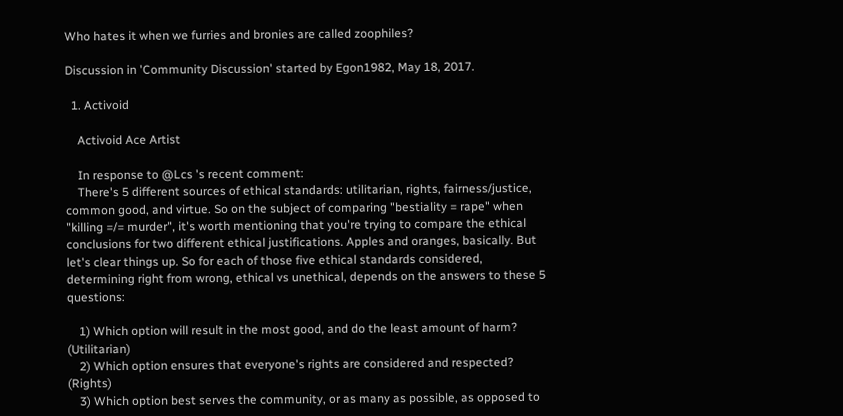Who hates it when we furries and bronies are called zoophiles?

Discussion in 'Community Discussion' started by Egon1982, May 18, 2017.

  1. Activoid

    Activoid Ace Artist

    In response to @Lcs 's recent comment:
    There's 5 different sources of ethical standards: utilitarian, rights, fairness/justice, common good, and virtue. So on the subject of comparing "bestiality = rape" when "killing =/= murder", it's worth mentioning that you're trying to compare the ethical conclusions for two different ethical justifications. Apples and oranges, basically. But let's clear things up. So for each of those five ethical standards considered, determining right from wrong, ethical vs unethical, depends on the answers to these 5 questions:

    1) Which option will result in the most good, and do the least amount of harm? (Utilitarian)
    2) Which option ensures that everyone's rights are considered and respected? (Rights)
    3) Which option best serves the community, or as many as possible, as opposed to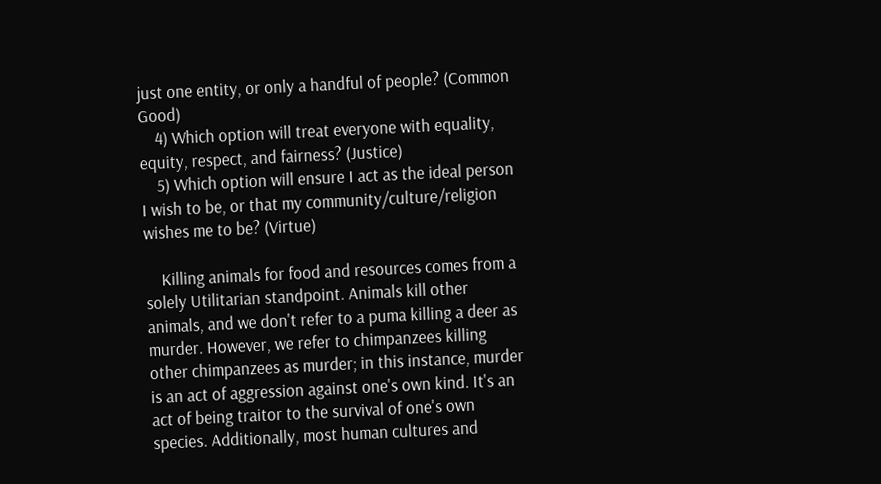just one entity, or only a handful of people? (Common Good)
    4) Which option will treat everyone with equality, equity, respect, and fairness? (Justice)
    5) Which option will ensure I act as the ideal person I wish to be, or that my community/culture/religion wishes me to be? (Virtue)

    Killing animals for food and resources comes from a solely Utilitarian standpoint. Animals kill other animals, and we don't refer to a puma killing a deer as murder. However, we refer to chimpanzees killing other chimpanzees as murder; in this instance, murder is an act of aggression against one's own kind. It's an act of being traitor to the survival of one's own species. Additionally, most human cultures and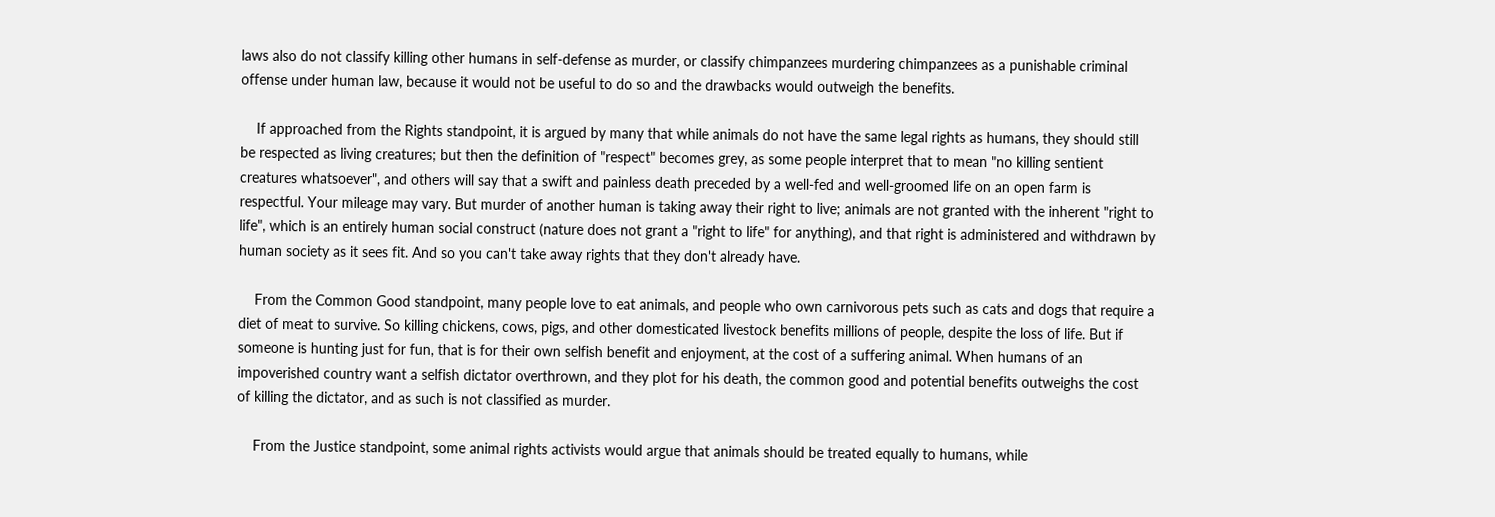laws also do not classify killing other humans in self-defense as murder, or classify chimpanzees murdering chimpanzees as a punishable criminal offense under human law, because it would not be useful to do so and the drawbacks would outweigh the benefits.

    If approached from the Rights standpoint, it is argued by many that while animals do not have the same legal rights as humans, they should still be respected as living creatures; but then the definition of "respect" becomes grey, as some people interpret that to mean "no killing sentient creatures whatsoever", and others will say that a swift and painless death preceded by a well-fed and well-groomed life on an open farm is respectful. Your mileage may vary. But murder of another human is taking away their right to live; animals are not granted with the inherent "right to life", which is an entirely human social construct (nature does not grant a "right to life" for anything), and that right is administered and withdrawn by human society as it sees fit. And so you can't take away rights that they don't already have.

    From the Common Good standpoint, many people love to eat animals, and people who own carnivorous pets such as cats and dogs that require a diet of meat to survive. So killing chickens, cows, pigs, and other domesticated livestock benefits millions of people, despite the loss of life. But if someone is hunting just for fun, that is for their own selfish benefit and enjoyment, at the cost of a suffering animal. When humans of an impoverished country want a selfish dictator overthrown, and they plot for his death, the common good and potential benefits outweighs the cost of killing the dictator, and as such is not classified as murder.

    From the Justice standpoint, some animal rights activists would argue that animals should be treated equally to humans, while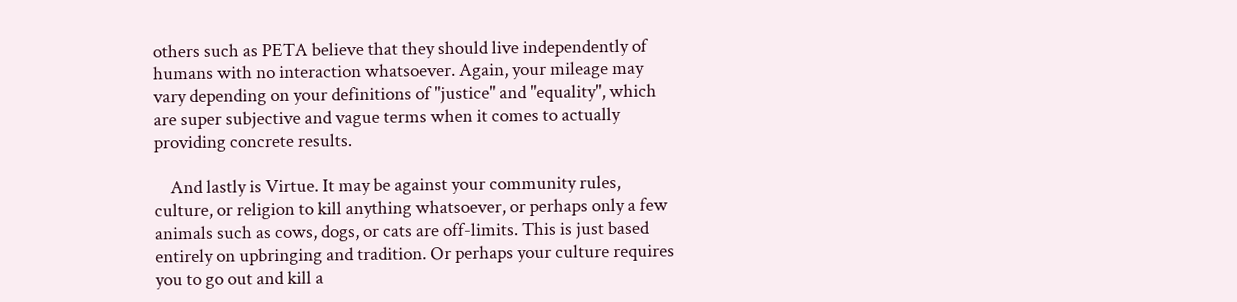others such as PETA believe that they should live independently of humans with no interaction whatsoever. Again, your mileage may vary depending on your definitions of "justice" and "equality", which are super subjective and vague terms when it comes to actually providing concrete results.

    And lastly is Virtue. It may be against your community rules, culture, or religion to kill anything whatsoever, or perhaps only a few animals such as cows, dogs, or cats are off-limits. This is just based entirely on upbringing and tradition. Or perhaps your culture requires you to go out and kill a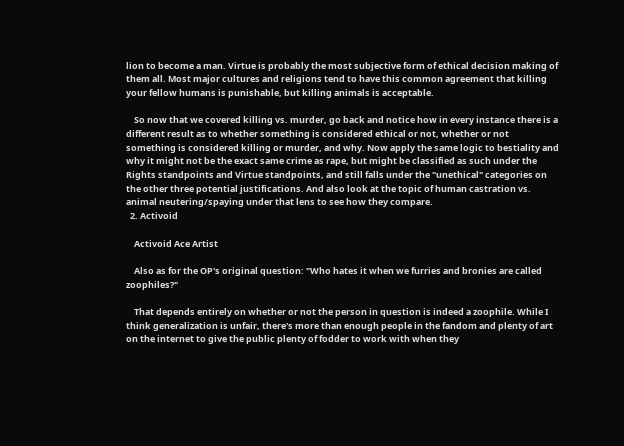lion to become a man. Virtue is probably the most subjective form of ethical decision making of them all. Most major cultures and religions tend to have this common agreement that killing your fellow humans is punishable, but killing animals is acceptable.

    So now that we covered killing vs. murder, go back and notice how in every instance there is a different result as to whether something is considered ethical or not, whether or not something is considered killing or murder, and why. Now apply the same logic to bestiality and why it might not be the exact same crime as rape, but might be classified as such under the Rights standpoints and Virtue standpoints, and still falls under the "unethical" categories on the other three potential justifications. And also look at the topic of human castration vs. animal neutering/spaying under that lens to see how they compare.
  2. Activoid

    Activoid Ace Artist

    Also as for the OP's original question: "Who hates it when we furries and bronies are called zoophiles?"

    That depends entirely on whether or not the person in question is indeed a zoophile. While I think generalization is unfair, there's more than enough people in the fandom and plenty of art on the internet to give the public plenty of fodder to work with when they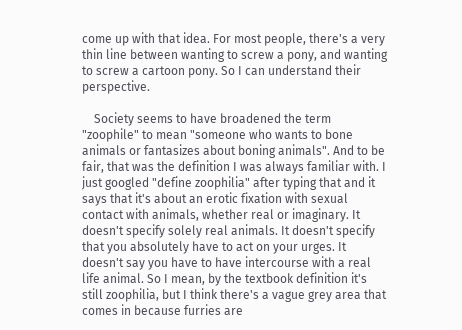come up with that idea. For most people, there's a very thin line between wanting to screw a pony, and wanting to screw a cartoon pony. So I can understand their perspective.

    Society seems to have broadened the term "zoophile" to mean "someone who wants to bone animals or fantasizes about boning animals". And to be fair, that was the definition I was always familiar with. I just googled "define zoophilia" after typing that and it says that it's about an erotic fixation with sexual contact with animals, whether real or imaginary. It doesn't specify solely real animals. It doesn't specify that you absolutely have to act on your urges. It doesn't say you have to have intercourse with a real life animal. So I mean, by the textbook definition it's still zoophilia, but I think there's a vague grey area that comes in because furries are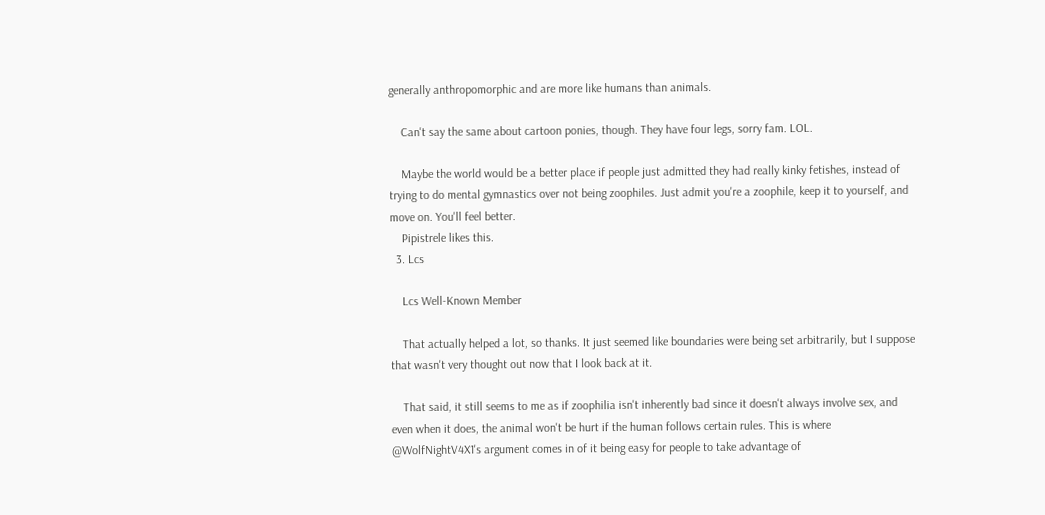generally anthropomorphic and are more like humans than animals.

    Can't say the same about cartoon ponies, though. They have four legs, sorry fam. LOL.

    Maybe the world would be a better place if people just admitted they had really kinky fetishes, instead of trying to do mental gymnastics over not being zoophiles. Just admit you're a zoophile, keep it to yourself, and move on. You'll feel better.
    Pipistrele likes this.
  3. Lcs

    Lcs Well-Known Member

    That actually helped a lot, so thanks. It just seemed like boundaries were being set arbitrarily, but I suppose that wasn't very thought out now that I look back at it.

    That said, it still seems to me as if zoophilia isn't inherently bad since it doesn't always involve sex, and even when it does, the animal won't be hurt if the human follows certain rules. This is where @WolfNightV4X1's argument comes in of it being easy for people to take advantage of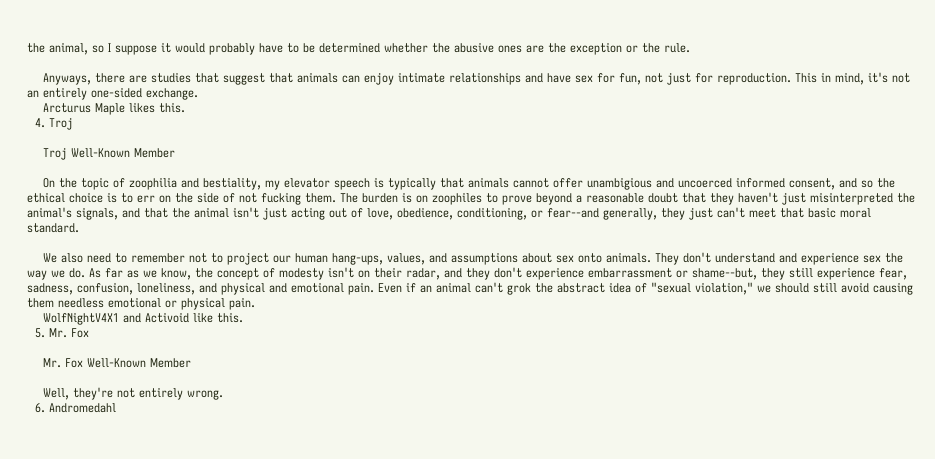the animal, so I suppose it would probably have to be determined whether the abusive ones are the exception or the rule.

    Anyways, there are studies that suggest that animals can enjoy intimate relationships and have sex for fun, not just for reproduction. This in mind, it's not an entirely one-sided exchange.
    Arcturus Maple likes this.
  4. Troj

    Troj Well-Known Member

    On the topic of zoophilia and bestiality, my elevator speech is typically that animals cannot offer unambigious and uncoerced informed consent, and so the ethical choice is to err on the side of not fucking them. The burden is on zoophiles to prove beyond a reasonable doubt that they haven't just misinterpreted the animal's signals, and that the animal isn't just acting out of love, obedience, conditioning, or fear--and generally, they just can't meet that basic moral standard.

    We also need to remember not to project our human hang-ups, values, and assumptions about sex onto animals. They don't understand and experience sex the way we do. As far as we know, the concept of modesty isn't on their radar, and they don't experience embarrassment or shame--but, they still experience fear, sadness, confusion, loneliness, and physical and emotional pain. Even if an animal can't grok the abstract idea of "sexual violation," we should still avoid causing them needless emotional or physical pain.
    WolfNightV4X1 and Activoid like this.
  5. Mr. Fox

    Mr. Fox Well-Known Member

    Well, they're not entirely wrong.
  6. Andromedahl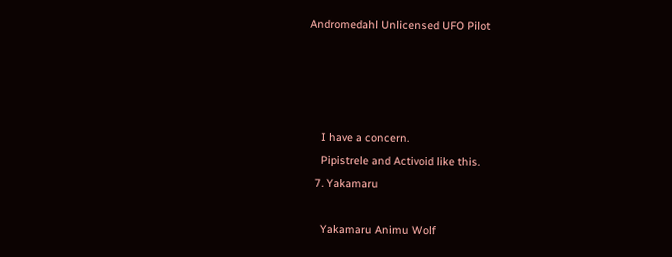Andromedahl Unlicensed UFO Pilot




    I have a concern.
    Pipistrele and Activoid like this.
  7. Yakamaru

    Yakamaru Animu Wolf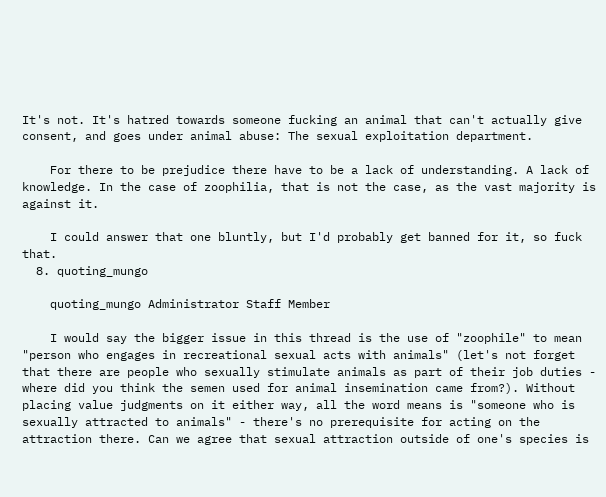It's not. It's hatred towards someone fucking an animal that can't actually give consent, and goes under animal abuse: The sexual exploitation department.

    For there to be prejudice there have to be a lack of understanding. A lack of knowledge. In the case of zoophilia, that is not the case, as the vast majority is against it.

    I could answer that one bluntly, but I'd probably get banned for it, so fuck that.
  8. quoting_mungo

    quoting_mungo Administrator Staff Member

    I would say the bigger issue in this thread is the use of "zoophile" to mean "person who engages in recreational sexual acts with animals" (let's not forget that there are people who sexually stimulate animals as part of their job duties - where did you think the semen used for animal insemination came from?). Without placing value judgments on it either way, all the word means is "someone who is sexually attracted to animals" - there's no prerequisite for acting on the attraction there. Can we agree that sexual attraction outside of one's species is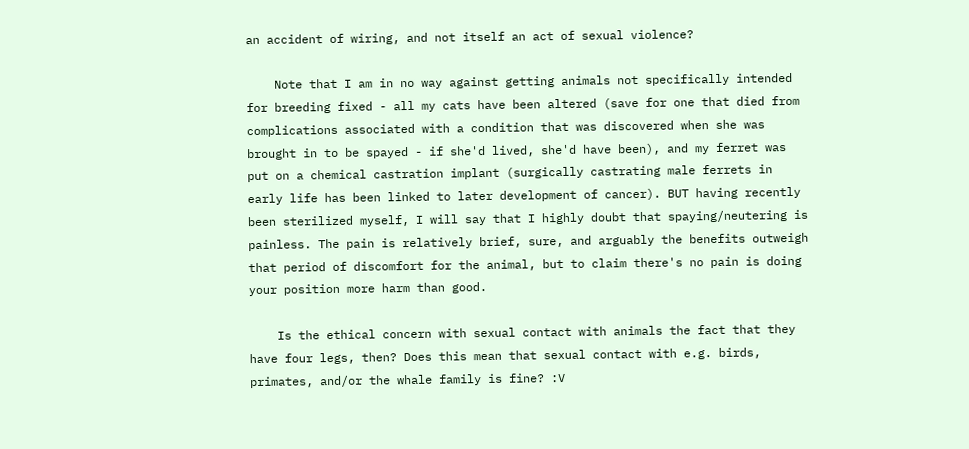an accident of wiring, and not itself an act of sexual violence?

    Note that I am in no way against getting animals not specifically intended for breeding fixed - all my cats have been altered (save for one that died from complications associated with a condition that was discovered when she was brought in to be spayed - if she'd lived, she'd have been), and my ferret was put on a chemical castration implant (surgically castrating male ferrets in early life has been linked to later development of cancer). BUT having recently been sterilized myself, I will say that I highly doubt that spaying/neutering is painless. The pain is relatively brief, sure, and arguably the benefits outweigh that period of discomfort for the animal, but to claim there's no pain is doing your position more harm than good.

    Is the ethical concern with sexual contact with animals the fact that they have four legs, then? Does this mean that sexual contact with e.g. birds, primates, and/or the whale family is fine? :V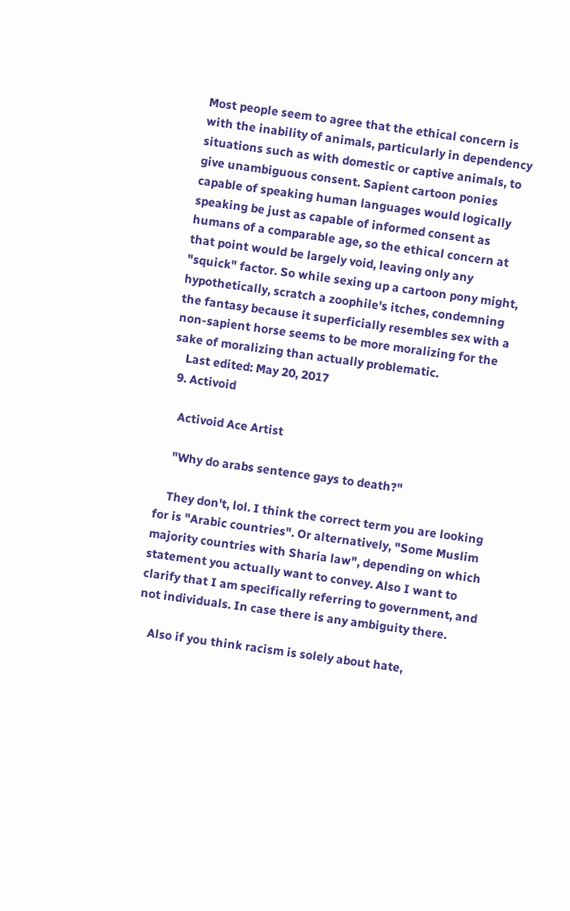Most people seem to agree that the ethical concern is with the inability of animals, particularly in dependency situations such as with domestic or captive animals, to give unambiguous consent. Sapient cartoon ponies capable of speaking human languages would logically speaking be just as capable of informed consent as humans of a comparable age, so the ethical concern at that point would be largely void, leaving only any "squick" factor. So while sexing up a cartoon pony might, hypothetically, scratch a zoophile's itches, condemning the fantasy because it superficially resembles sex with a non-sapient horse seems to be more moralizing for the sake of moralizing than actually problematic.
    Last edited: May 20, 2017
  9. Activoid

    Activoid Ace Artist

    "Why do arabs sentence gays to death?"

    They don't, lol. I think the correct term you are looking for is "Arabic countries". Or alternatively, "Some Muslim majority countries with Sharia law", depending on which statement you actually want to convey. Also I want to clarify that I am specifically referring to government, and not individuals. In case there is any ambiguity there.

    Also if you think racism is solely about hate,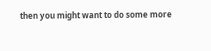then you might want to do some more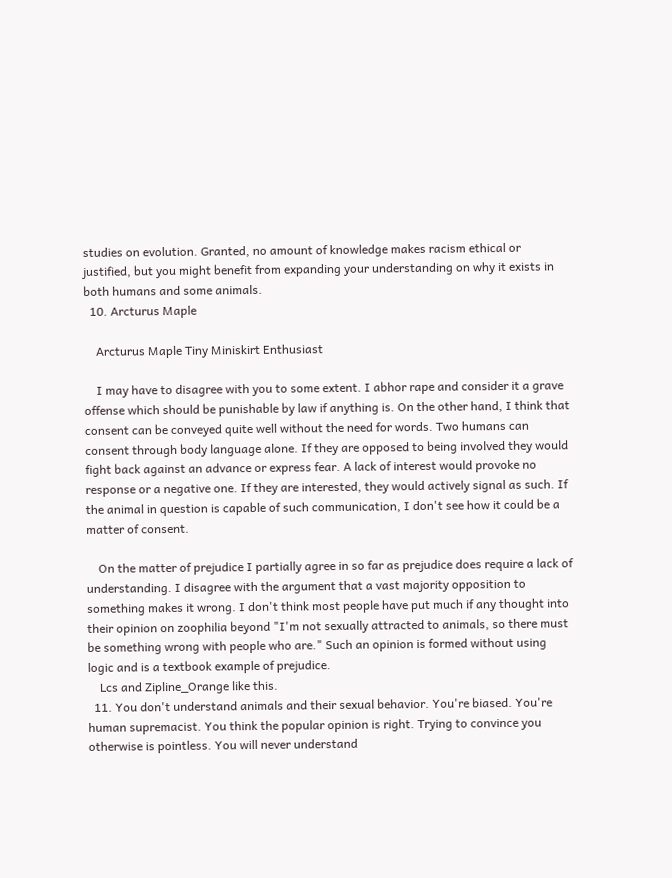studies on evolution. Granted, no amount of knowledge makes racism ethical or justified, but you might benefit from expanding your understanding on why it exists in both humans and some animals.
  10. Arcturus Maple

    Arcturus Maple Tiny Miniskirt Enthusiast

    I may have to disagree with you to some extent. I abhor rape and consider it a grave offense which should be punishable by law if anything is. On the other hand, I think that consent can be conveyed quite well without the need for words. Two humans can consent through body language alone. If they are opposed to being involved they would fight back against an advance or express fear. A lack of interest would provoke no response or a negative one. If they are interested, they would actively signal as such. If the animal in question is capable of such communication, I don't see how it could be a matter of consent.

    On the matter of prejudice I partially agree in so far as prejudice does require a lack of understanding. I disagree with the argument that a vast majority opposition to something makes it wrong. I don't think most people have put much if any thought into their opinion on zoophilia beyond "I'm not sexually attracted to animals, so there must be something wrong with people who are." Such an opinion is formed without using logic and is a textbook example of prejudice.
    Lcs and Zipline_Orange like this.
  11. You don't understand animals and their sexual behavior. You're biased. You're human supremacist. You think the popular opinion is right. Trying to convince you otherwise is pointless. You will never understand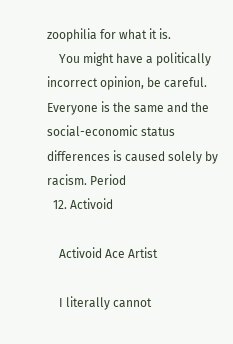zoophilia for what it is.
    You might have a politically incorrect opinion, be careful. Everyone is the same and the social-economic status differences is caused solely by racism. Period
  12. Activoid

    Activoid Ace Artist

    I literally cannot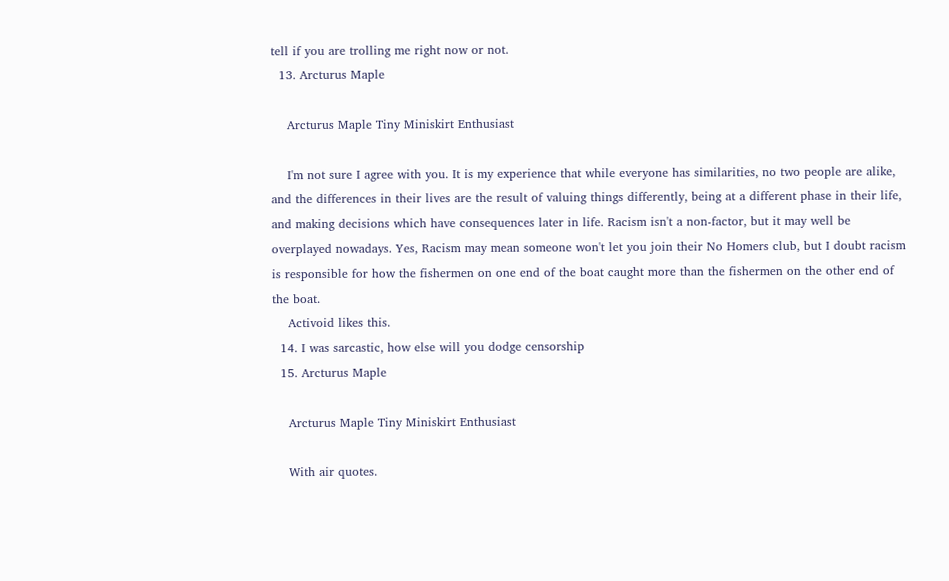tell if you are trolling me right now or not.
  13. Arcturus Maple

    Arcturus Maple Tiny Miniskirt Enthusiast

    I'm not sure I agree with you. It is my experience that while everyone has similarities, no two people are alike, and the differences in their lives are the result of valuing things differently, being at a different phase in their life, and making decisions which have consequences later in life. Racism isn't a non-factor, but it may well be overplayed nowadays. Yes, Racism may mean someone won't let you join their No Homers club, but I doubt racism is responsible for how the fishermen on one end of the boat caught more than the fishermen on the other end of the boat.
    Activoid likes this.
  14. I was sarcastic, how else will you dodge censorship
  15. Arcturus Maple

    Arcturus Maple Tiny Miniskirt Enthusiast

    With air quotes.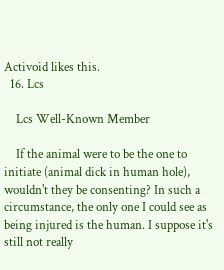Activoid likes this.
  16. Lcs

    Lcs Well-Known Member

    If the animal were to be the one to initiate (animal dick in human hole), wouldn't they be consenting? In such a circumstance, the only one I could see as being injured is the human. I suppose it's still not really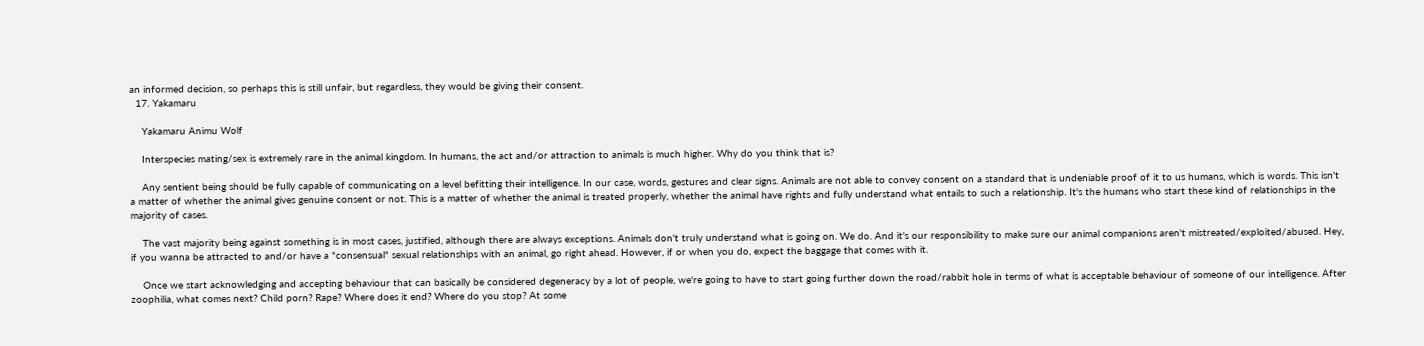an informed decision, so perhaps this is still unfair, but regardless, they would be giving their consent.
  17. Yakamaru

    Yakamaru Animu Wolf

    Interspecies mating/sex is extremely rare in the animal kingdom. In humans, the act and/or attraction to animals is much higher. Why do you think that is?

    Any sentient being should be fully capable of communicating on a level befitting their intelligence. In our case, words, gestures and clear signs. Animals are not able to convey consent on a standard that is undeniable proof of it to us humans, which is words. This isn't a matter of whether the animal gives genuine consent or not. This is a matter of whether the animal is treated properly, whether the animal have rights and fully understand what entails to such a relationship. It's the humans who start these kind of relationships in the majority of cases.

    The vast majority being against something is in most cases, justified, although there are always exceptions. Animals don't truly understand what is going on. We do. And it's our responsibility to make sure our animal companions aren't mistreated/exploited/abused. Hey, if you wanna be attracted to and/or have a "consensual" sexual relationships with an animal, go right ahead. However, if or when you do, expect the baggage that comes with it.

    Once we start acknowledging and accepting behaviour that can basically be considered degeneracy by a lot of people, we're going to have to start going further down the road/rabbit hole in terms of what is acceptable behaviour of someone of our intelligence. After zoophilia, what comes next? Child porn? Rape? Where does it end? Where do you stop? At some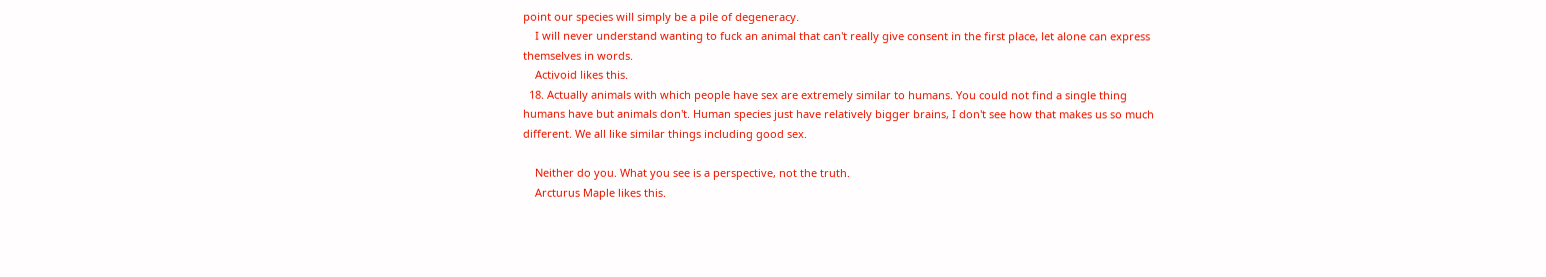point our species will simply be a pile of degeneracy.
    I will never understand wanting to fuck an animal that can't really give consent in the first place, let alone can express themselves in words.
    Activoid likes this.
  18. Actually animals with which people have sex are extremely similar to humans. You could not find a single thing humans have but animals don't. Human species just have relatively bigger brains, I don't see how that makes us so much different. We all like similar things including good sex.

    Neither do you. What you see is a perspective, not the truth.
    Arcturus Maple likes this.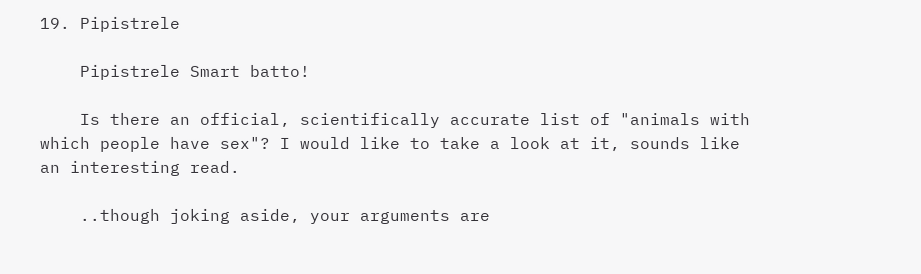19. Pipistrele

    Pipistrele Smart batto!

    Is there an official, scientifically accurate list of "animals with which people have sex"? I would like to take a look at it, sounds like an interesting read.

    ..though joking aside, your arguments are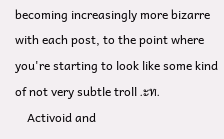becoming increasingly more bizarre with each post, to the point where you're starting to look like some kind of not very subtle troll .ะท.
    Activoid and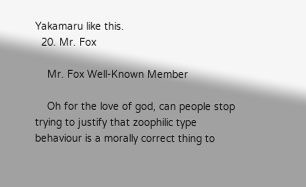Yakamaru like this.
  20. Mr. Fox

    Mr. Fox Well-Known Member

    Oh for the love of god, can people stop trying to justify that zoophilic type behaviour is a morally correct thing to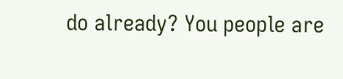do already? You people are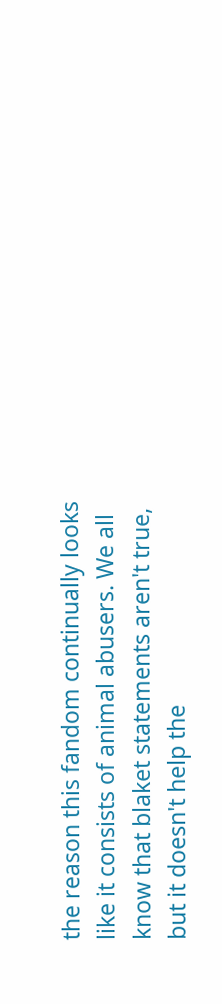the reason this fandom continually looks like it consists of animal abusers. We all know that blaket statements aren't true, but it doesn't help the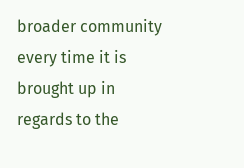broader community every time it is brought up in regards to the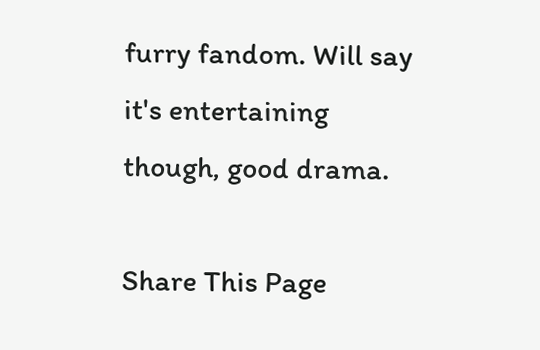furry fandom. Will say it's entertaining though, good drama.

Share This Page